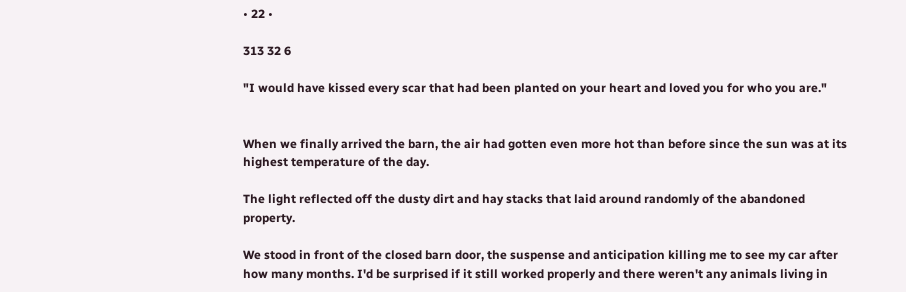• 22 •

313 32 6

"I would have kissed every scar that had been planted on your heart and loved you for who you are."


When we finally arrived the barn, the air had gotten even more hot than before since the sun was at its highest temperature of the day.

The light reflected off the dusty dirt and hay stacks that laid around randomly of the abandoned property.

We stood in front of the closed barn door, the suspense and anticipation killing me to see my car after how many months. I'd be surprised if it still worked properly and there weren't any animals living in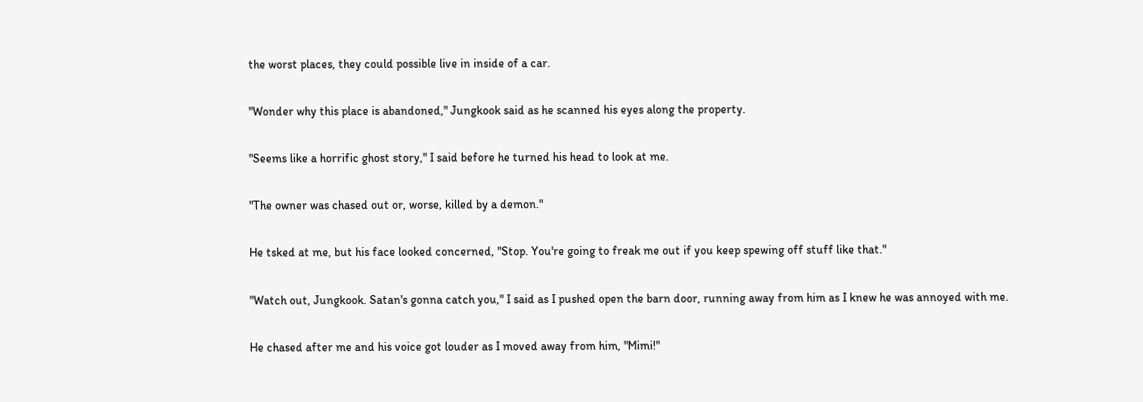the worst places, they could possible live in inside of a car.

"Wonder why this place is abandoned," Jungkook said as he scanned his eyes along the property.

"Seems like a horrific ghost story," I said before he turned his head to look at me.

"The owner was chased out or, worse, killed by a demon."

He tsked at me, but his face looked concerned, "Stop. You're going to freak me out if you keep spewing off stuff like that."

"Watch out, Jungkook. Satan's gonna catch you," I said as I pushed open the barn door, running away from him as I knew he was annoyed with me.

He chased after me and his voice got louder as I moved away from him, "Mimi!"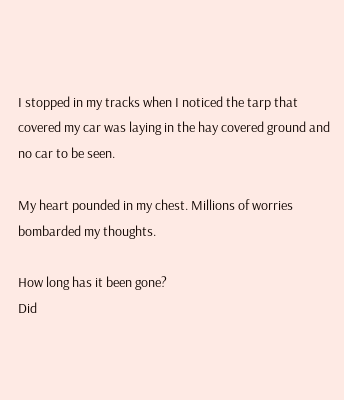I stopped in my tracks when I noticed the tarp that covered my car was laying in the hay covered ground and no car to be seen.

My heart pounded in my chest. Millions of worries bombarded my thoughts.

How long has it been gone?
Did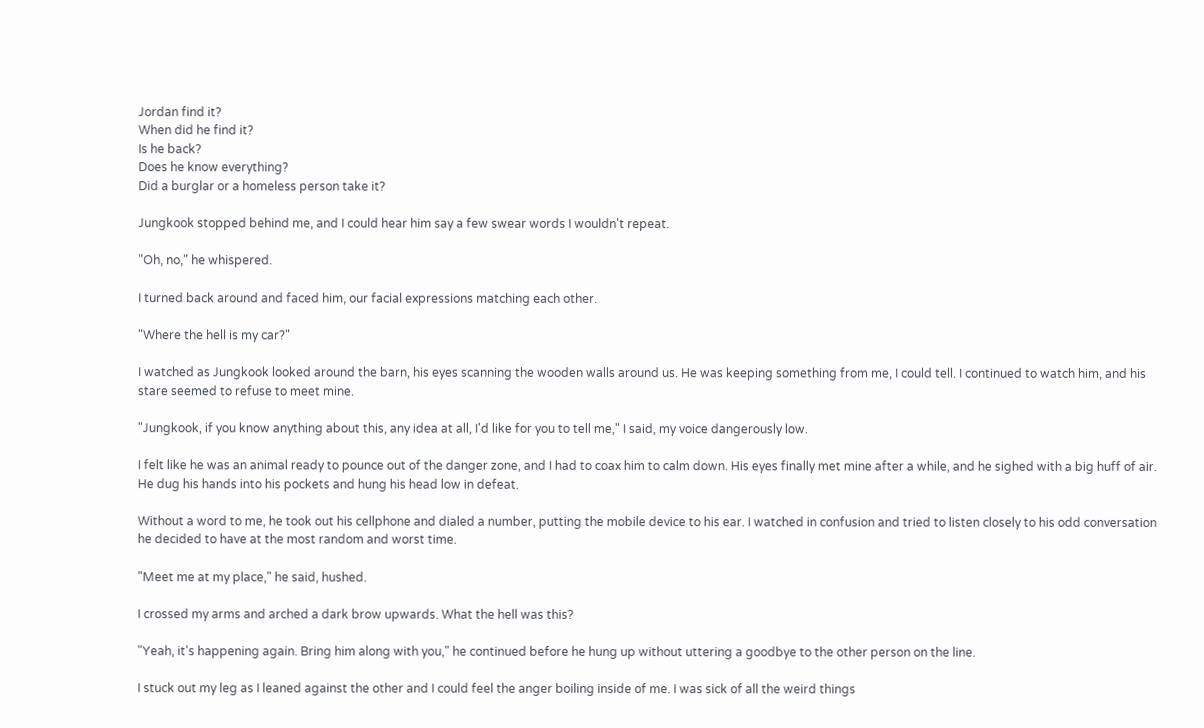Jordan find it?
When did he find it?
Is he back?
Does he know everything?
Did a burglar or a homeless person take it?

Jungkook stopped behind me, and I could hear him say a few swear words I wouldn't repeat.

"Oh, no," he whispered.

I turned back around and faced him, our facial expressions matching each other.

"Where the hell is my car?"

I watched as Jungkook looked around the barn, his eyes scanning the wooden walls around us. He was keeping something from me, I could tell. I continued to watch him, and his stare seemed to refuse to meet mine.

"Jungkook, if you know anything about this, any idea at all, I'd like for you to tell me," I said, my voice dangerously low.

I felt like he was an animal ready to pounce out of the danger zone, and I had to coax him to calm down. His eyes finally met mine after a while, and he sighed with a big huff of air. He dug his hands into his pockets and hung his head low in defeat.

Without a word to me, he took out his cellphone and dialed a number, putting the mobile device to his ear. I watched in confusion and tried to listen closely to his odd conversation he decided to have at the most random and worst time.

"Meet me at my place," he said, hushed.

I crossed my arms and arched a dark brow upwards. What the hell was this?

"Yeah, it's happening again. Bring him along with you," he continued before he hung up without uttering a goodbye to the other person on the line.

I stuck out my leg as I leaned against the other and I could feel the anger boiling inside of me. I was sick of all the weird things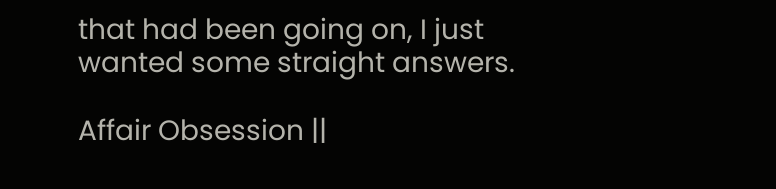that had been going on, I just wanted some straight answers.

Affair Obsession ||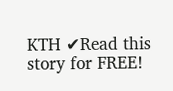KTH ✔Read this story for FREE!